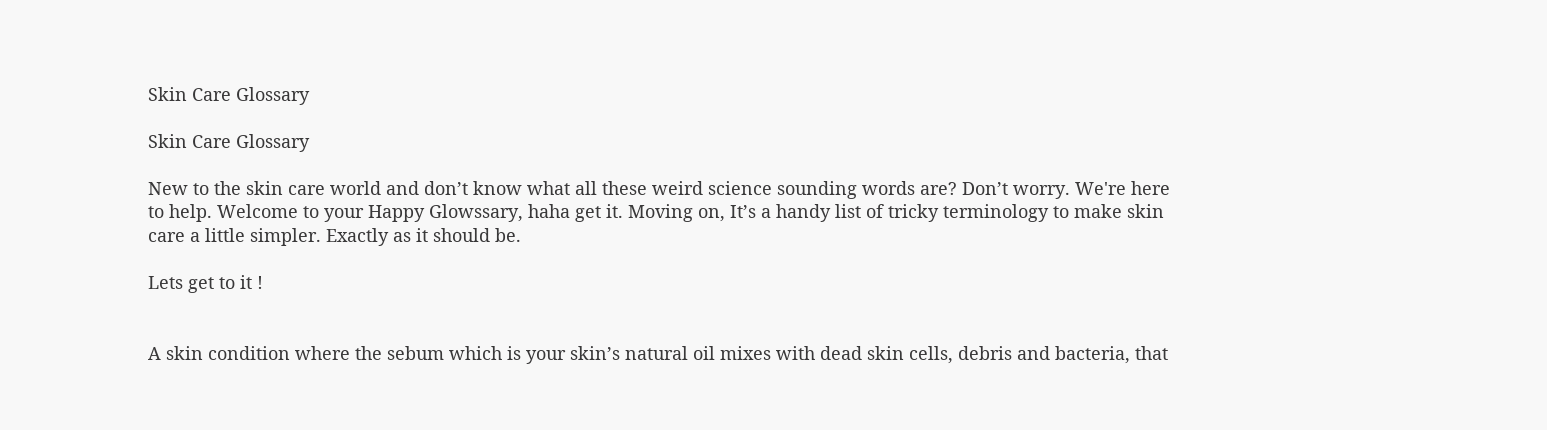Skin Care Glossary

Skin Care Glossary

New to the skin care world and don’t know what all these weird science sounding words are? Don’t worry. We're here to help. Welcome to your Happy Glowssary, haha get it. Moving on, It’s a handy list of tricky terminology to make skin care a little simpler. Exactly as it should be.

Lets get to it !


A skin condition where the sebum which is your skin’s natural oil mixes with dead skin cells, debris and bacteria, that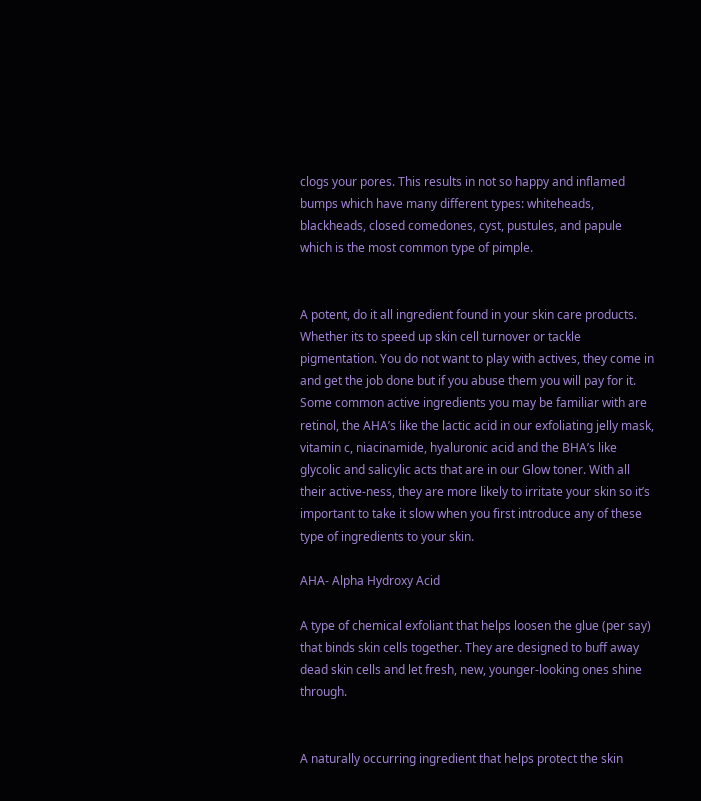clogs your pores. This results in not so happy and inflamed bumps which have many different types: whiteheads, blackheads, closed comedones, cyst, pustules, and papule which is the most common type of pimple.


A potent, do it all ingredient found in your skin care products. Whether its to speed up skin cell turnover or tackle pigmentation. You do not want to play with actives, they come in and get the job done but if you abuse them you will pay for it. Some common active ingredients you may be familiar with are retinol, the AHA’s like the lactic acid in our exfoliating jelly mask, vitamin c, niacinamide, hyaluronic acid and the BHA’s like glycolic and salicylic acts that are in our Glow toner. With all their active-ness, they are more likely to irritate your skin so it’s important to take it slow when you first introduce any of these type of ingredients to your skin.

AHA- Alpha Hydroxy Acid

A type of chemical exfoliant that helps loosen the glue (per say) that binds skin cells together. They are designed to buff away dead skin cells and let fresh, new, younger-looking ones shine through.


A naturally occurring ingredient that helps protect the skin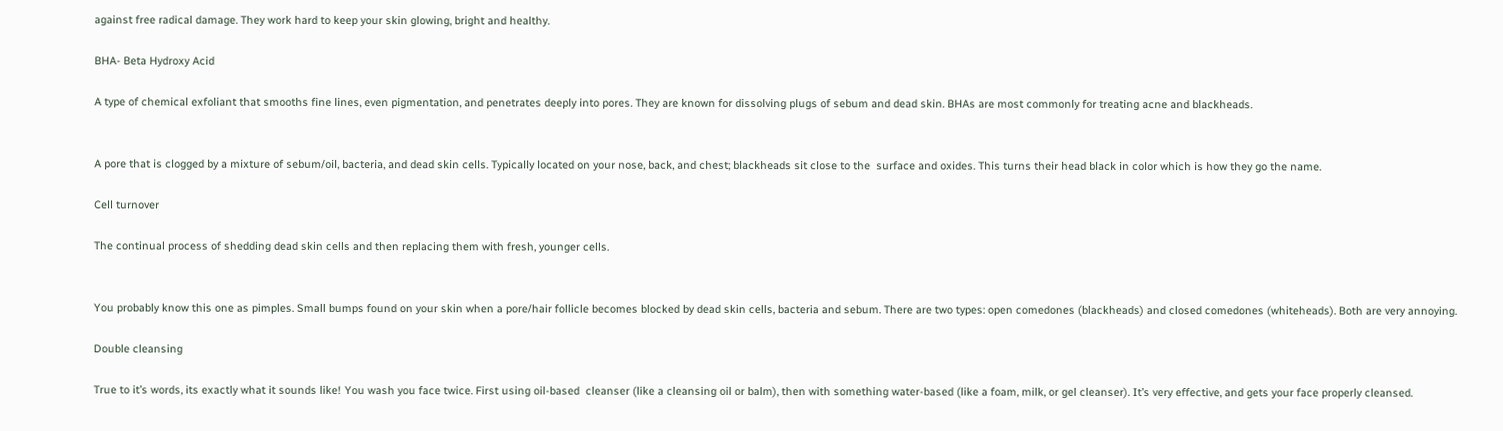against free radical damage. They work hard to keep your skin glowing, bright and healthy.

BHA- Beta Hydroxy Acid

A type of chemical exfoliant that smooths fine lines, even pigmentation, and penetrates deeply into pores. They are known for dissolving plugs of sebum and dead skin. BHAs are most commonly for treating acne and blackheads.


A pore that is clogged by a mixture of sebum/oil, bacteria, and dead skin cells. Typically located on your nose, back, and chest; blackheads sit close to the  surface and oxides. This turns their head black in color which is how they go the name.

Cell turnover

The continual process of shedding dead skin cells and then replacing them with fresh, younger cells.


You probably know this one as pimples. Small bumps found on your skin when a pore/hair follicle becomes blocked by dead skin cells, bacteria and sebum. There are two types: open comedones (blackheads) and closed comedones (whiteheads). Both are very annoying.

Double cleansing

True to it’s words, its exactly what it sounds like! You wash you face twice. First using oil-based  cleanser (like a cleansing oil or balm), then with something water-based (like a foam, milk, or gel cleanser). It’s very effective, and gets your face properly cleansed.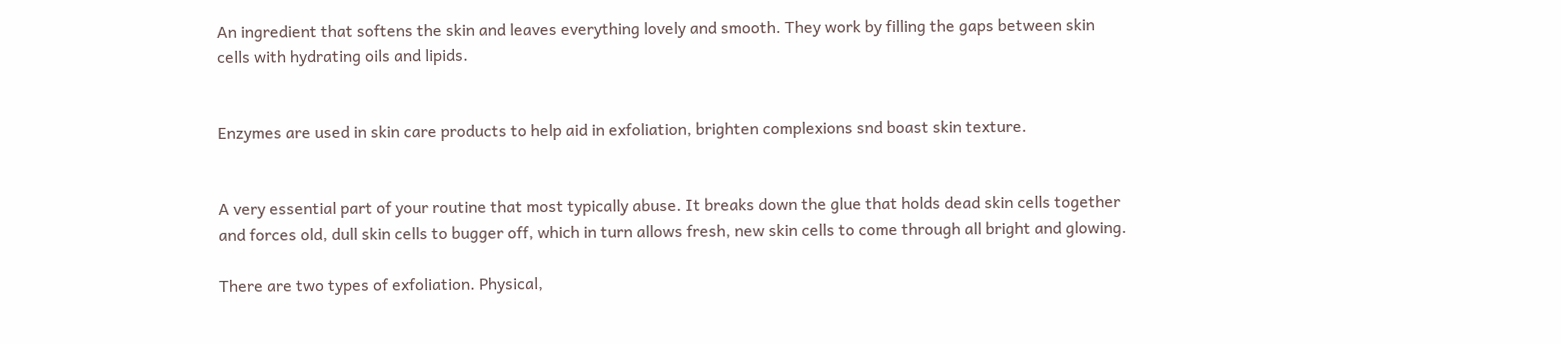An ingredient that softens the skin and leaves everything lovely and smooth. They work by filling the gaps between skin cells with hydrating oils and lipids.


Enzymes are used in skin care products to help aid in exfoliation, brighten complexions snd boast skin texture.


A very essential part of your routine that most typically abuse. It breaks down the glue that holds dead skin cells together and forces old, dull skin cells to bugger off, which in turn allows fresh, new skin cells to come through all bright and glowing.

There are two types of exfoliation. Physical,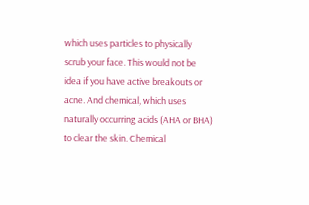which uses particles to physically scrub your face. This would not be idea if you have active breakouts or acne. And chemical, which uses naturally occurring acids (AHA or BHA) to clear the skin. Chemical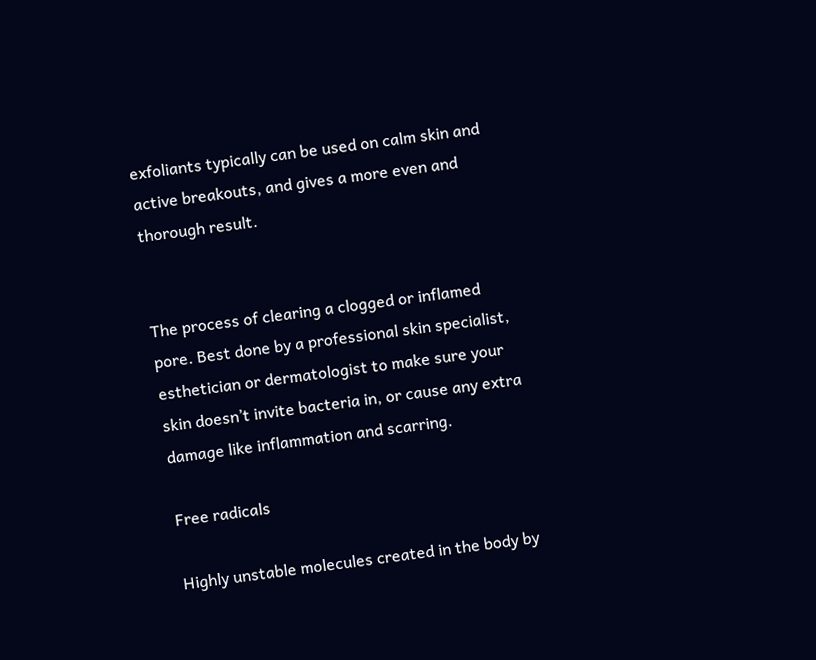exfoliants typically can be used on calm skin and active breakouts, and gives a more even and thorough result.


The process of clearing a clogged or inflamed pore. Best done by a professional skin specialist, esthetician or dermatologist to make sure your skin doesn’t invite bacteria in, or cause any extra damage like inflammation and scarring.

Free radicals

Highly unstable molecules created in the body by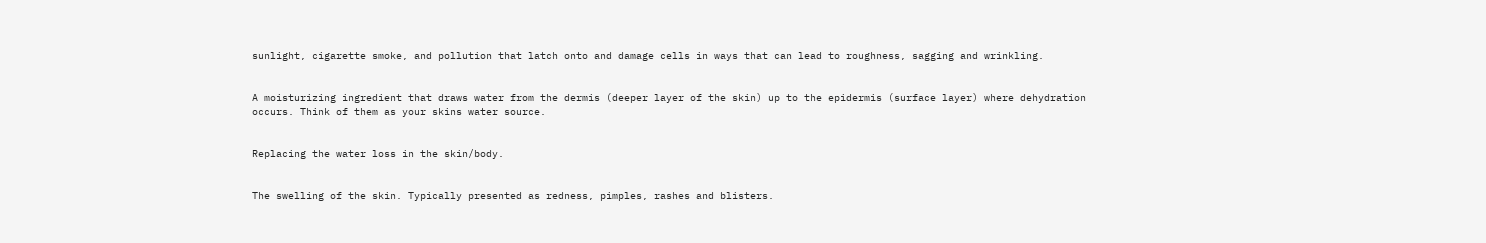sunlight, cigarette smoke, and pollution that latch onto and damage cells in ways that can lead to roughness, sagging and wrinkling.


A moisturizing ingredient that draws water from the dermis (deeper layer of the skin) up to the epidermis (surface layer) where dehydration occurs. Think of them as your skins water source.


Replacing the water loss in the skin/body.


The swelling of the skin. Typically presented as redness, pimples, rashes and blisters.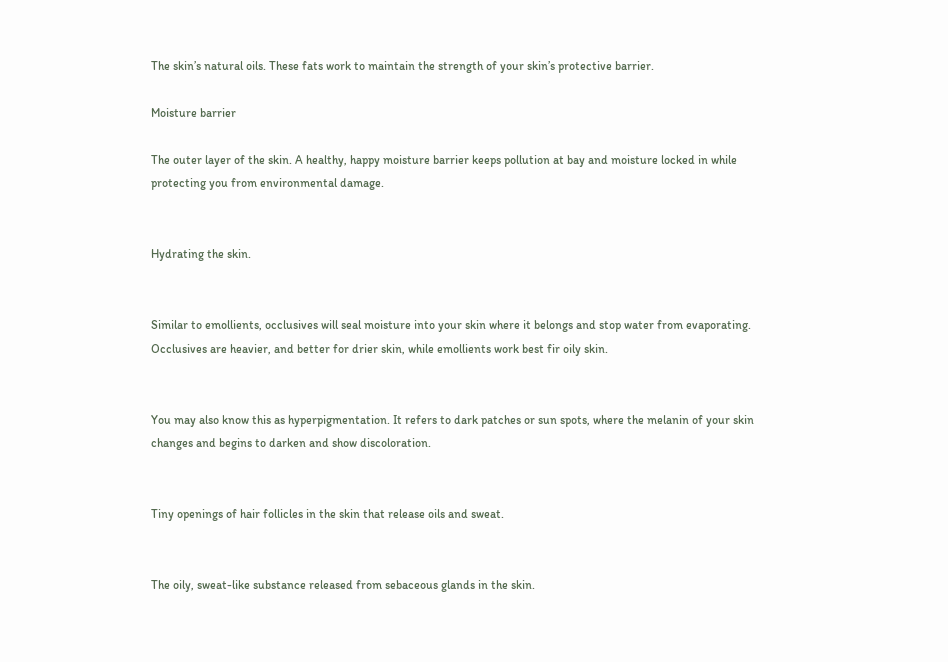The skin’s natural oils. These fats work to maintain the strength of your skin’s protective barrier.

Moisture barrier

The outer layer of the skin. A healthy, happy moisture barrier keeps pollution at bay and moisture locked in while protecting you from environmental damage.


Hydrating the skin.


Similar to emollients, occlusives will seal moisture into your skin where it belongs and stop water from evaporating. Occlusives are heavier, and better for drier skin, while emollients work best fir oily skin.


You may also know this as hyperpigmentation. It refers to dark patches or sun spots, where the melanin of your skin changes and begins to darken and show discoloration.


Tiny openings of hair follicles in the skin that release oils and sweat.


The oily, sweat-like substance released from sebaceous glands in the skin.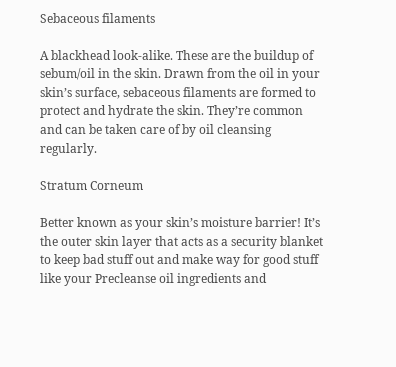Sebaceous filaments

A blackhead look-alike. These are the buildup of sebum/oil in the skin. Drawn from the oil in your skin’s surface, sebaceous filaments are formed to protect and hydrate the skin. They’re common and can be taken care of by oil cleansing regularly.

Stratum Corneum

Better known as your skin’s moisture barrier! It’s the outer skin layer that acts as a security blanket to keep bad stuff out and make way for good stuff like your Precleanse oil ingredients and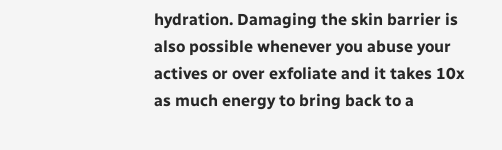hydration. Damaging the skin barrier is also possible whenever you abuse your actives or over exfoliate and it takes 10x as much energy to bring back to a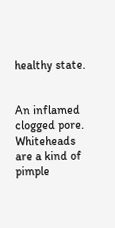healthy state.


An inflamed clogged pore. Whiteheads are a kind of pimple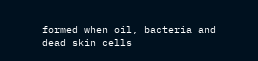formed when oil, bacteria and dead skin cells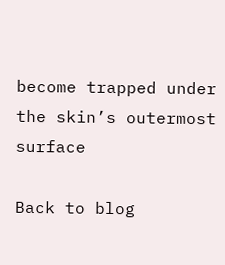become trapped under the skin’s outermost surface

Back to blog